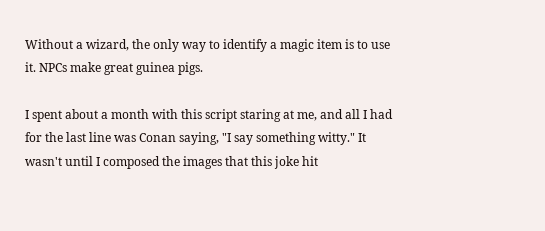Without a wizard, the only way to identify a magic item is to use it. NPCs make great guinea pigs.

I spent about a month with this script staring at me, and all I had for the last line was Conan saying, "I say something witty." It wasn't until I composed the images that this joke hit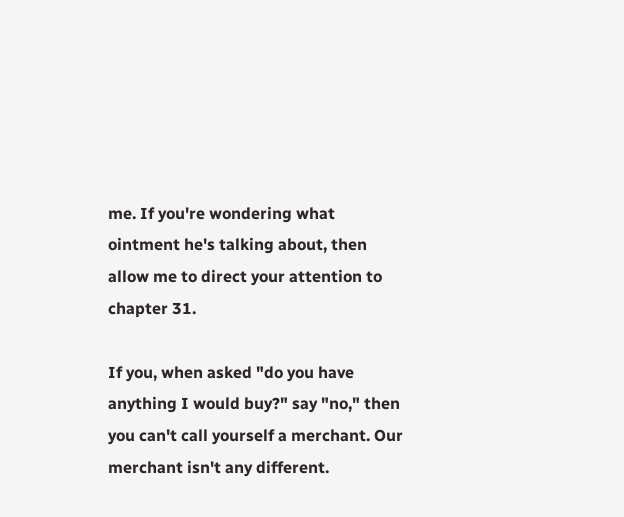me. If you're wondering what ointment he's talking about, then allow me to direct your attention to chapter 31.

If you, when asked "do you have anything I would buy?" say "no," then you can't call yourself a merchant. Our merchant isn't any different.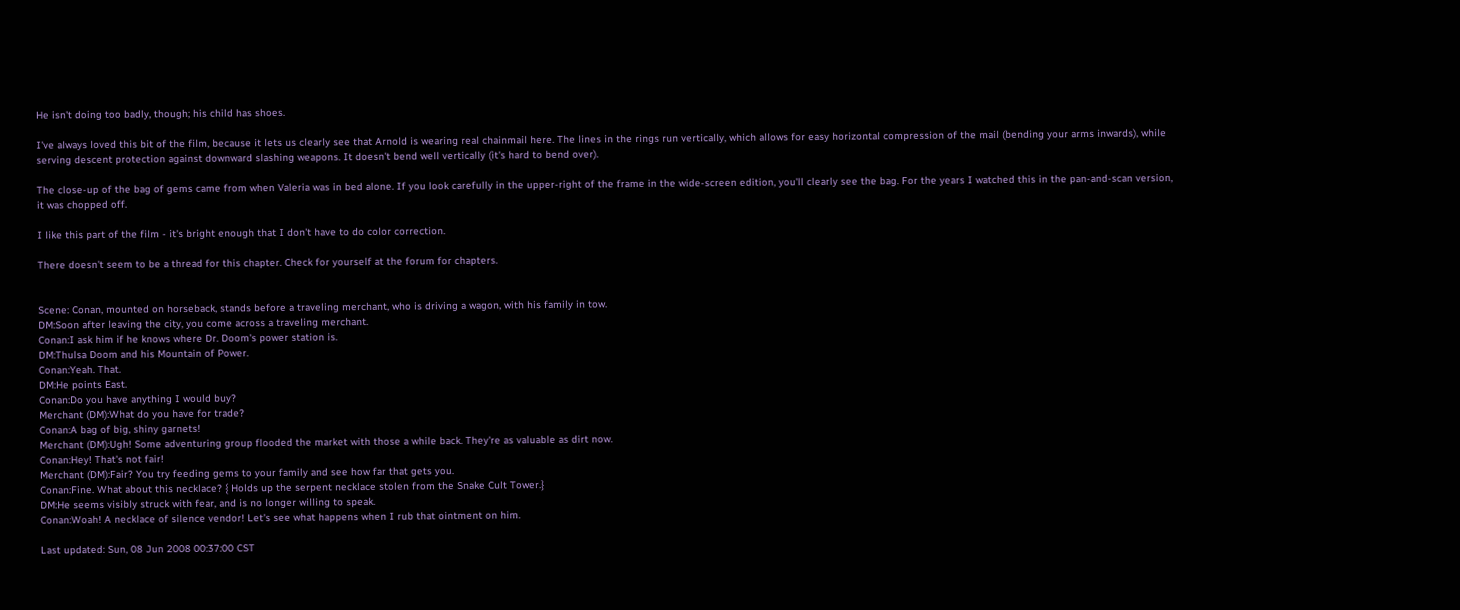He isn't doing too badly, though; his child has shoes.

I've always loved this bit of the film, because it lets us clearly see that Arnold is wearing real chainmail here. The lines in the rings run vertically, which allows for easy horizontal compression of the mail (bending your arms inwards), while serving descent protection against downward slashing weapons. It doesn't bend well vertically (it's hard to bend over).

The close-up of the bag of gems came from when Valeria was in bed alone. If you look carefully in the upper-right of the frame in the wide-screen edition, you'll clearly see the bag. For the years I watched this in the pan-and-scan version, it was chopped off.

I like this part of the film - it's bright enough that I don't have to do color correction.

There doesn't seem to be a thread for this chapter. Check for yourself at the forum for chapters.


Scene: Conan, mounted on horseback, stands before a traveling merchant, who is driving a wagon, with his family in tow.
DM:Soon after leaving the city, you come across a traveling merchant.
Conan:I ask him if he knows where Dr. Doom's power station is.
DM:Thulsa Doom and his Mountain of Power.
Conan:Yeah. That.
DM:He points East.
Conan:Do you have anything I would buy?
Merchant (DM):What do you have for trade?
Conan:A bag of big, shiny garnets!
Merchant (DM):Ugh! Some adventuring group flooded the market with those a while back. They're as valuable as dirt now.
Conan:Hey! That's not fair!
Merchant (DM):Fair? You try feeding gems to your family and see how far that gets you.
Conan:Fine. What about this necklace? { Holds up the serpent necklace stolen from the Snake Cult Tower.}
DM:He seems visibly struck with fear, and is no longer willing to speak.
Conan:Woah! A necklace of silence vendor! Let's see what happens when I rub that ointment on him.

Last updated: Sun, 08 Jun 2008 00:37:00 CST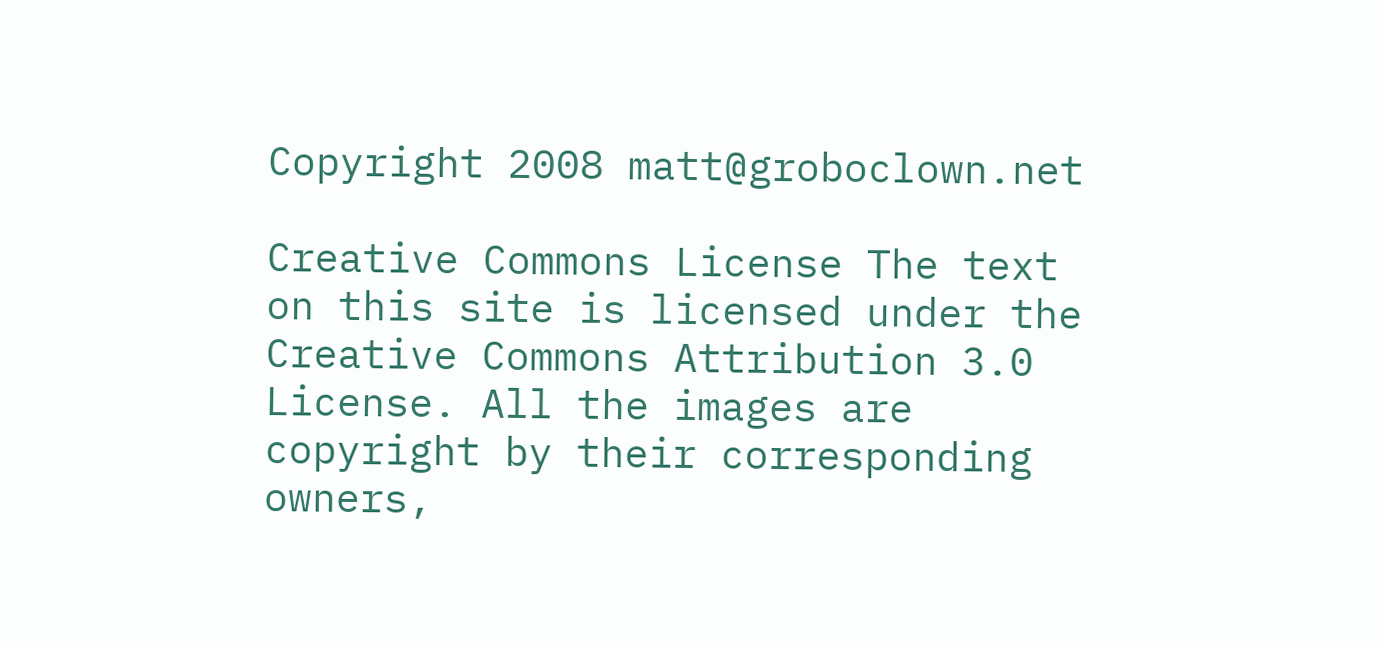Copyright 2008 matt@groboclown.net

Creative Commons License The text on this site is licensed under the Creative Commons Attribution 3.0 License. All the images are copyright by their corresponding owners,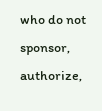who do not sponsor, authorize,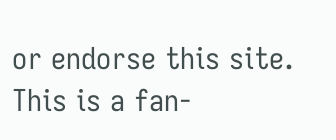or endorse this site. This is a fan-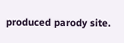produced parody site.